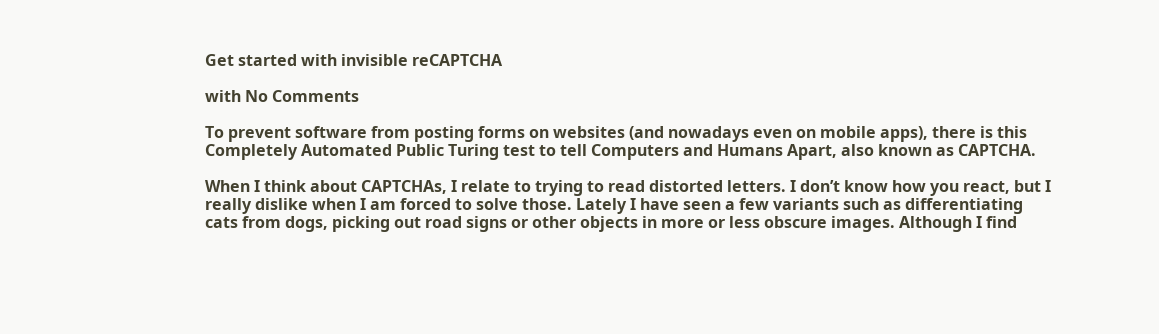Get started with invisible reCAPTCHA

with No Comments

To prevent software from posting forms on websites (and nowadays even on mobile apps), there is this Completely Automated Public Turing test to tell Computers and Humans Apart, also known as CAPTCHA.

When I think about CAPTCHAs, I relate to trying to read distorted letters. I don’t know how you react, but I really dislike when I am forced to solve those. Lately I have seen a few variants such as differentiating cats from dogs, picking out road signs or other objects in more or less obscure images. Although I find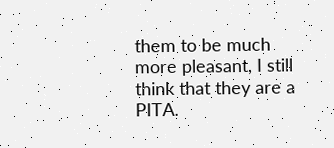them to be much more pleasant, I still think that they are a PITA.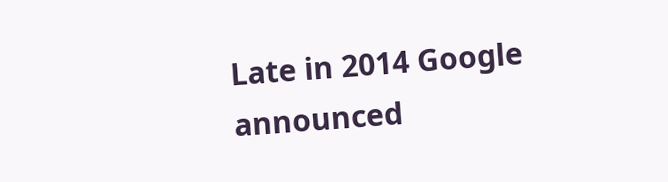Late in 2014 Google announced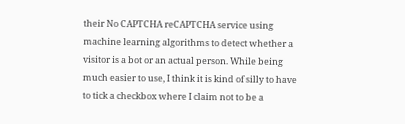their No CAPTCHA reCAPTCHA service using machine learning algorithms to detect whether a visitor is a bot or an actual person. While being much easier to use, I think it is kind of silly to have to tick a checkbox where I claim not to be a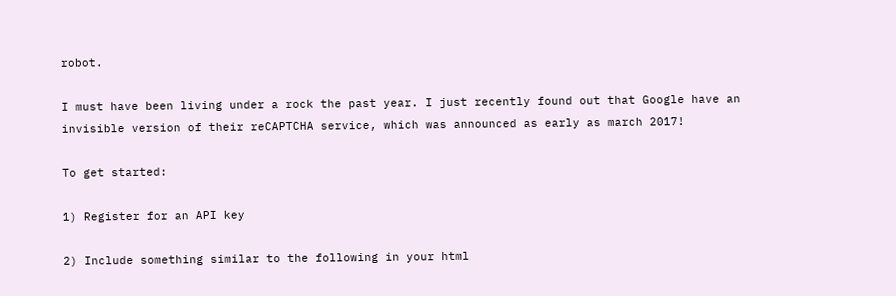robot.

I must have been living under a rock the past year. I just recently found out that Google have an invisible version of their reCAPTCHA service, which was announced as early as march 2017!

To get started:

1) Register for an API key

2) Include something similar to the following in your html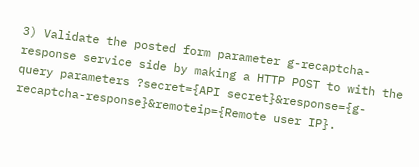3) Validate the posted form parameter g-recaptcha-response service side by making a HTTP POST to with the query parameters ?secret={API secret}&response={g-recaptcha-response}&remoteip={Remote user IP}.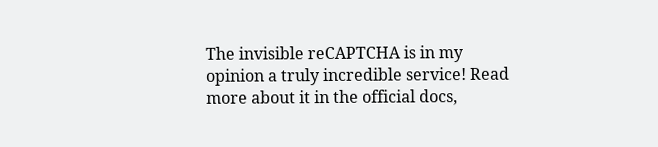The invisible reCAPTCHA is in my opinion a truly incredible service! Read more about it in the official docs,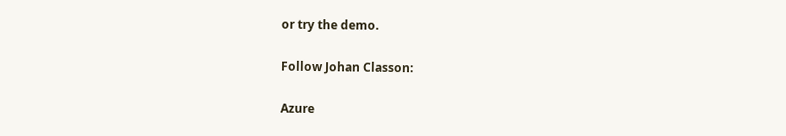or try the demo.

Follow Johan Classon:

Azure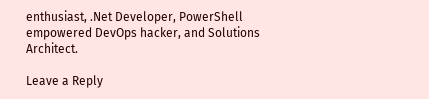enthusiast, .Net Developer, PowerShell empowered DevOps hacker, and Solutions Architect.

Leave a Reply